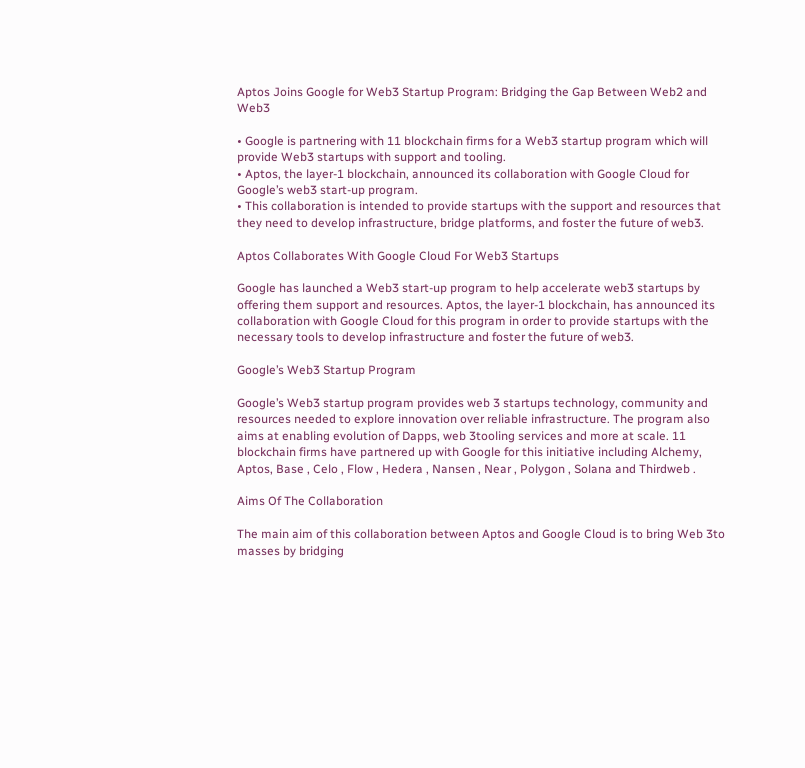Aptos Joins Google for Web3 Startup Program: Bridging the Gap Between Web2 and Web3

• Google is partnering with 11 blockchain firms for a Web3 startup program which will provide Web3 startups with support and tooling.
• Aptos, the layer-1 blockchain, announced its collaboration with Google Cloud for Google’s web3 start-up program.
• This collaboration is intended to provide startups with the support and resources that they need to develop infrastructure, bridge platforms, and foster the future of web3.

Aptos Collaborates With Google Cloud For Web3 Startups

Google has launched a Web3 start-up program to help accelerate web3 startups by offering them support and resources. Aptos, the layer-1 blockchain, has announced its collaboration with Google Cloud for this program in order to provide startups with the necessary tools to develop infrastructure and foster the future of web3.

Google’s Web3 Startup Program

Google’s Web3 startup program provides web 3 startups technology, community and resources needed to explore innovation over reliable infrastructure. The program also aims at enabling evolution of Dapps, web 3tooling services and more at scale. 11 blockchain firms have partnered up with Google for this initiative including Alchemy, Aptos, Base , Celo , Flow , Hedera , Nansen , Near , Polygon , Solana and Thirdweb .

Aims Of The Collaboration

The main aim of this collaboration between Aptos and Google Cloud is to bring Web 3to masses by bridging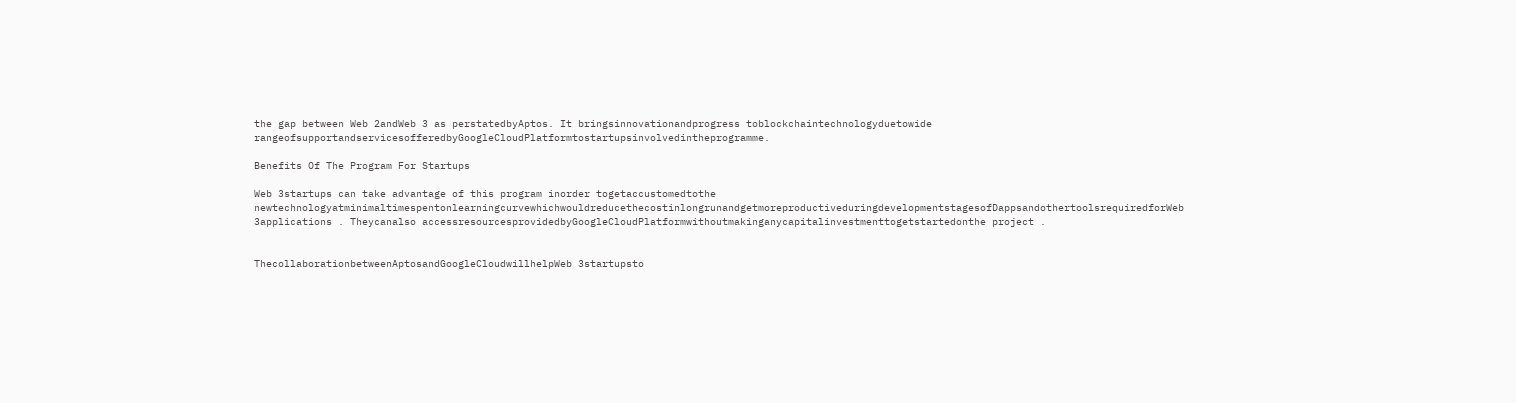the gap between Web 2andWeb 3 as perstatedbyAptos. It bringsinnovationandprogress toblockchaintechnologyduetowide rangeofsupportandservicesofferedbyGoogleCloudPlatformtostartupsinvolvedintheprogramme.

Benefits Of The Program For Startups

Web 3startups can take advantage of this program inorder togetaccustomedtothe newtechnologyatminimaltimespentonlearningcurvewhichwouldreducethecostinlongrunandgetmoreproductiveduringdevelopmentstagesofDappsandothertoolsrequiredforWeb 3applications . Theycanalso accessresourcesprovidedbyGoogleCloudPlatformwithoutmakinganycapitalinvestmenttogetstartedonthe project .


ThecollaborationbetweenAptosandGoogleCloudwillhelpWeb 3startupsto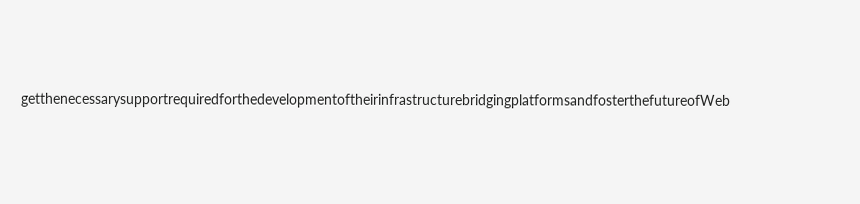getthenecessarysupportrequiredforthedevelopmentoftheirinfrastructurebridgingplatformsandfosterthefutureofWeb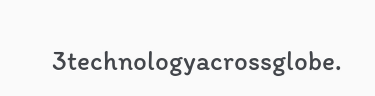3technologyacrossglobe.